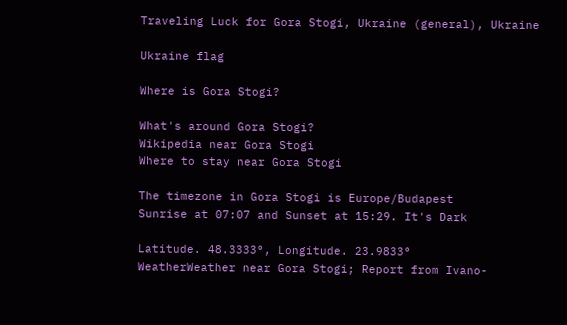Traveling Luck for Gora Stogi, Ukraine (general), Ukraine

Ukraine flag

Where is Gora Stogi?

What's around Gora Stogi?
Wikipedia near Gora Stogi
Where to stay near Gora Stogi

The timezone in Gora Stogi is Europe/Budapest
Sunrise at 07:07 and Sunset at 15:29. It's Dark

Latitude. 48.3333°, Longitude. 23.9833°
WeatherWeather near Gora Stogi; Report from Ivano-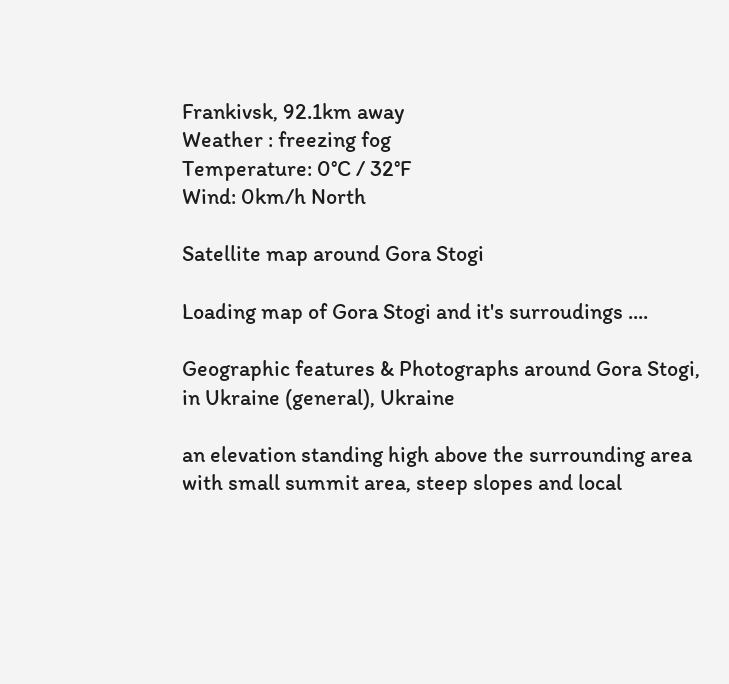Frankivsk, 92.1km away
Weather : freezing fog
Temperature: 0°C / 32°F
Wind: 0km/h North

Satellite map around Gora Stogi

Loading map of Gora Stogi and it's surroudings ....

Geographic features & Photographs around Gora Stogi, in Ukraine (general), Ukraine

an elevation standing high above the surrounding area with small summit area, steep slopes and local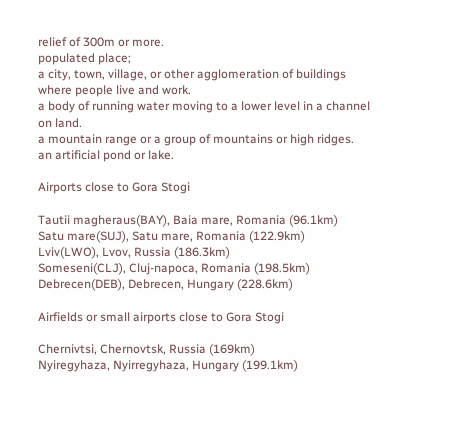relief of 300m or more.
populated place;
a city, town, village, or other agglomeration of buildings where people live and work.
a body of running water moving to a lower level in a channel on land.
a mountain range or a group of mountains or high ridges.
an artificial pond or lake.

Airports close to Gora Stogi

Tautii magheraus(BAY), Baia mare, Romania (96.1km)
Satu mare(SUJ), Satu mare, Romania (122.9km)
Lviv(LWO), Lvov, Russia (186.3km)
Someseni(CLJ), Cluj-napoca, Romania (198.5km)
Debrecen(DEB), Debrecen, Hungary (228.6km)

Airfields or small airports close to Gora Stogi

Chernivtsi, Chernovtsk, Russia (169km)
Nyiregyhaza, Nyirregyhaza, Hungary (199.1km)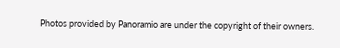Photos provided by Panoramio are under the copyright of their owners.